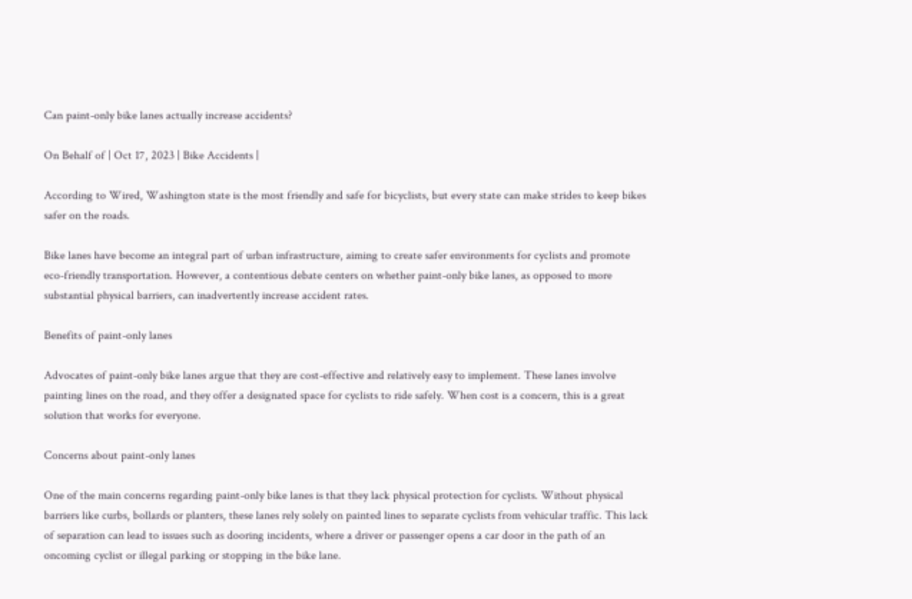Can paint-only bike lanes actually increase accidents?

On Behalf of | Oct 17, 2023 | Bike Accidents |

According to Wired, Washington state is the most friendly and safe for bicyclists, but every state can make strides to keep bikes safer on the roads.

Bike lanes have become an integral part of urban infrastructure, aiming to create safer environments for cyclists and promote eco-friendly transportation. However, a contentious debate centers on whether paint-only bike lanes, as opposed to more substantial physical barriers, can inadvertently increase accident rates.

Benefits of paint-only lanes

Advocates of paint-only bike lanes argue that they are cost-effective and relatively easy to implement. These lanes involve painting lines on the road, and they offer a designated space for cyclists to ride safely. When cost is a concern, this is a great solution that works for everyone.

Concerns about paint-only lanes

One of the main concerns regarding paint-only bike lanes is that they lack physical protection for cyclists. Without physical barriers like curbs, bollards or planters, these lanes rely solely on painted lines to separate cyclists from vehicular traffic. This lack of separation can lead to issues such as dooring incidents, where a driver or passenger opens a car door in the path of an oncoming cyclist or illegal parking or stopping in the bike lane.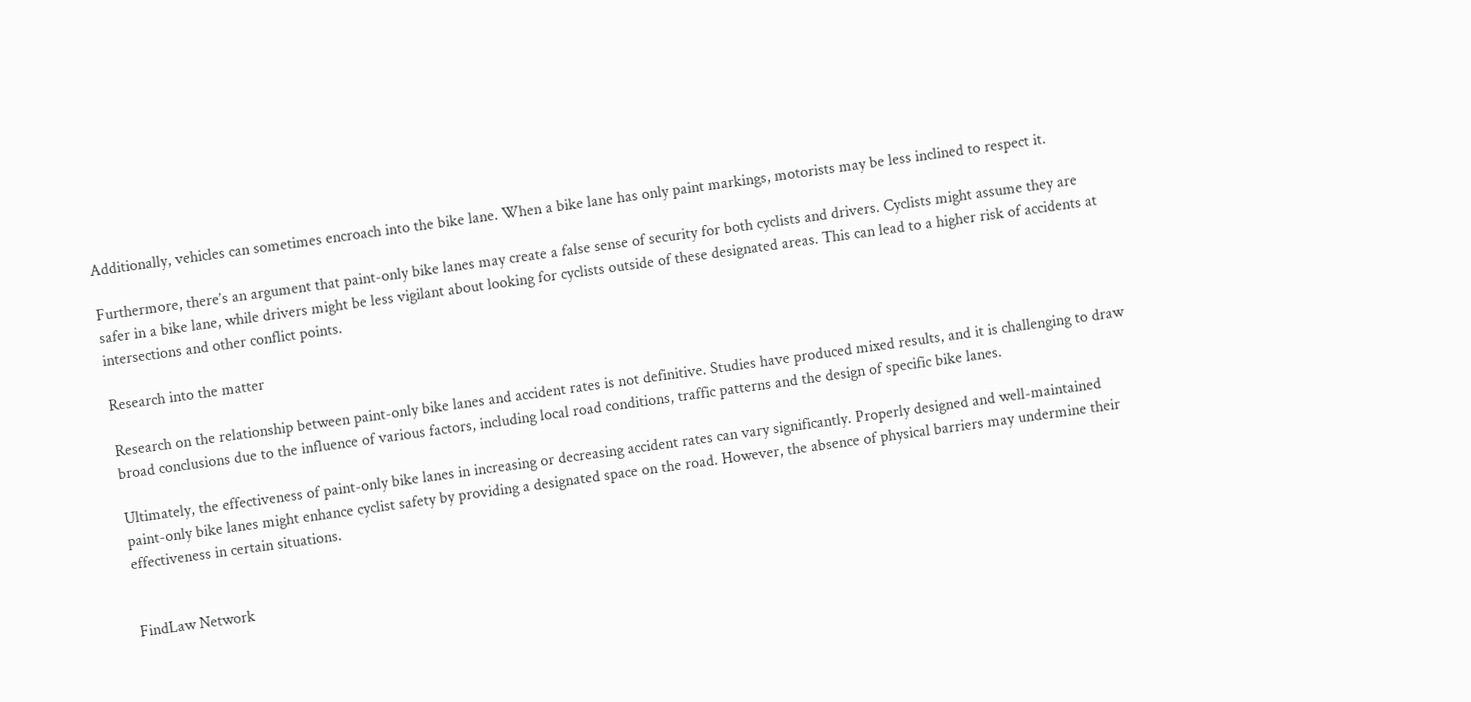Additionally, vehicles can sometimes encroach into the bike lane. When a bike lane has only paint markings, motorists may be less inclined to respect it.

Furthermore, there’s an argument that paint-only bike lanes may create a false sense of security for both cyclists and drivers. Cyclists might assume they are safer in a bike lane, while drivers might be less vigilant about looking for cyclists outside of these designated areas. This can lead to a higher risk of accidents at intersections and other conflict points.

Research into the matter

Research on the relationship between paint-only bike lanes and accident rates is not definitive. Studies have produced mixed results, and it is challenging to draw broad conclusions due to the influence of various factors, including local road conditions, traffic patterns and the design of specific bike lanes.

Ultimately, the effectiveness of paint-only bike lanes in increasing or decreasing accident rates can vary significantly. Properly designed and well-maintained paint-only bike lanes might enhance cyclist safety by providing a designated space on the road. However, the absence of physical barriers may undermine their effectiveness in certain situations.


FindLaw Network